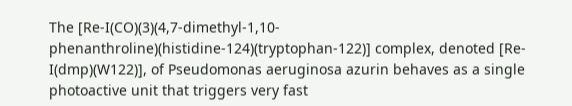The [Re-I(CO)(3)(4,7-dimethyl-1,10-phenanthroline)(histidine-124)(tryptophan-122)] complex, denoted [Re-I(dmp)(W122)], of Pseudomonas aeruginosa azurin behaves as a single photoactive unit that triggers very fast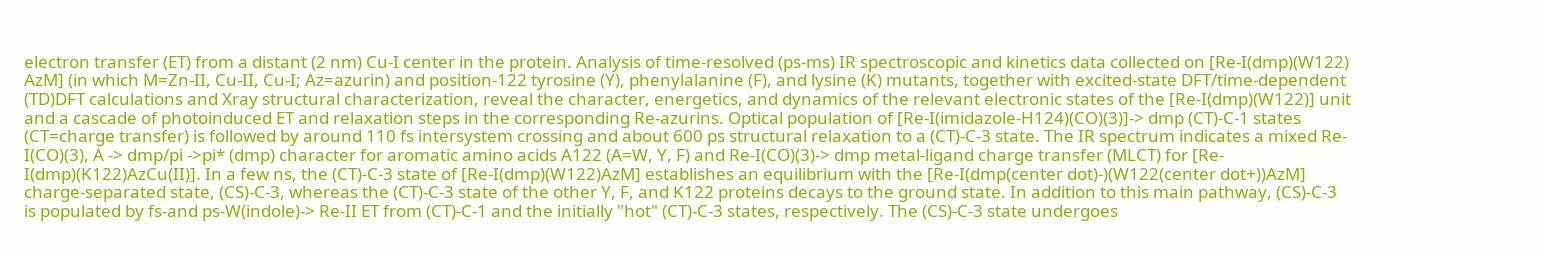electron transfer (ET) from a distant (2 nm) Cu-I center in the protein. Analysis of time-resolved (ps-ms) IR spectroscopic and kinetics data collected on [Re-I(dmp)(W122) AzM] (in which M=Zn-II, Cu-II, Cu-I; Az=azurin) and position-122 tyrosine (Y), phenylalanine (F), and lysine (K) mutants, together with excited-state DFT/time-dependent (TD)DFT calculations and Xray structural characterization, reveal the character, energetics, and dynamics of the relevant electronic states of the [Re-I(dmp)(W122)] unit and a cascade of photoinduced ET and relaxation steps in the corresponding Re-azurins. Optical population of [Re-I(imidazole-H124)(CO)(3)]-> dmp (CT)-C-1 states (CT=charge transfer) is followed by around 110 fs intersystem crossing and about 600 ps structural relaxation to a (CT)-C-3 state. The IR spectrum indicates a mixed Re-I(CO)(3), A -> dmp/pi ->pi* (dmp) character for aromatic amino acids A122 (A=W, Y, F) and Re-I(CO)(3)-> dmp metal-ligand charge transfer (MLCT) for [Re-I(dmp)(K122)AzCu(II)]. In a few ns, the (CT)-C-3 state of [Re-I(dmp)(W122)AzM] establishes an equilibrium with the [Re-I(dmp(center dot)-)(W122(center dot+))AzM] charge-separated state, (CS)-C-3, whereas the (CT)-C-3 state of the other Y, F, and K122 proteins decays to the ground state. In addition to this main pathway, (CS)-C-3 is populated by fs-and ps-W(indole)-> Re-II ET from (CT)-C-1 and the initially "hot" (CT)-C-3 states, respectively. The (CS)-C-3 state undergoes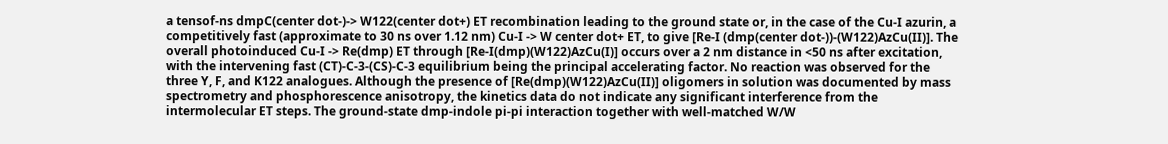a tensof-ns dmpC(center dot-)-> W122(center dot+) ET recombination leading to the ground state or, in the case of the Cu-I azurin, a competitively fast (approximate to 30 ns over 1.12 nm) Cu-I -> W center dot+ ET, to give [Re-I (dmp(center dot-))-(W122)AzCu(II)]. The overall photoinduced Cu-I -> Re(dmp) ET through [Re-I(dmp)(W122)AzCu(I)] occurs over a 2 nm distance in <50 ns after excitation, with the intervening fast (CT)-C-3-(CS)-C-3 equilibrium being the principal accelerating factor. No reaction was observed for the three Y, F, and K122 analogues. Although the presence of [Re(dmp)(W122)AzCu(II)] oligomers in solution was documented by mass spectrometry and phosphorescence anisotropy, the kinetics data do not indicate any significant interference from the intermolecular ET steps. The ground-state dmp-indole pi-pi interaction together with well-matched W/W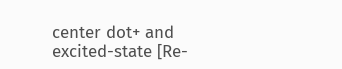center dot+ and excited-state [Re-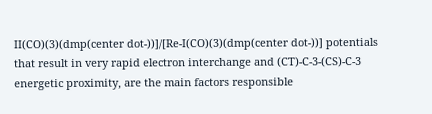II(CO)(3)(dmp(center dot-))]/[Re-I(CO)(3)(dmp(center dot-))] potentials that result in very rapid electron interchange and (CT)-C-3-(CS)-C-3 energetic proximity, are the main factors responsible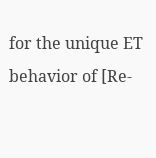for the unique ET behavior of [Re-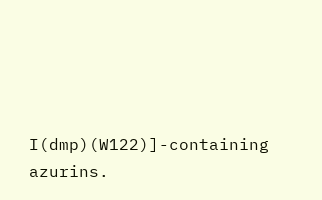I(dmp)(W122)]-containing azurins.